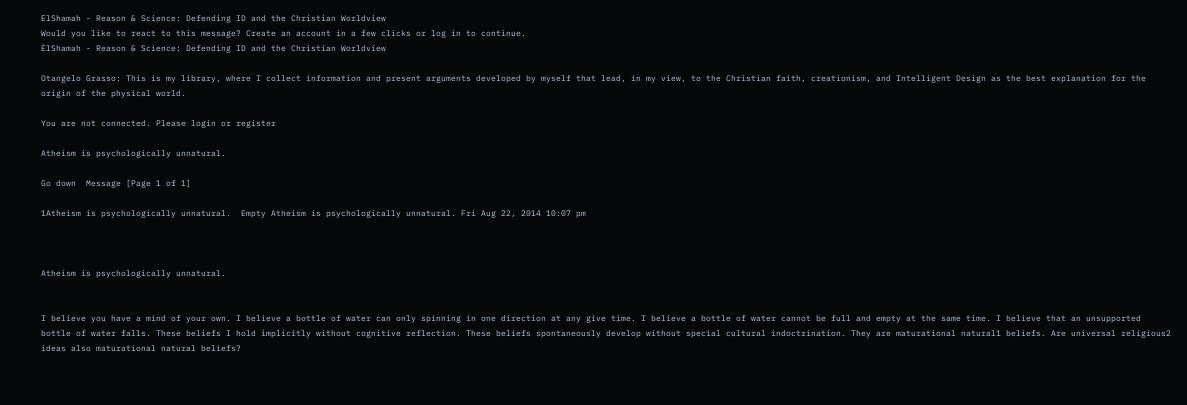ElShamah - Reason & Science: Defending ID and the Christian Worldview
Would you like to react to this message? Create an account in a few clicks or log in to continue.
ElShamah - Reason & Science: Defending ID and the Christian Worldview

Otangelo Grasso: This is my library, where I collect information and present arguments developed by myself that lead, in my view, to the Christian faith, creationism, and Intelligent Design as the best explanation for the origin of the physical world.

You are not connected. Please login or register

Atheism is psychologically unnatural.

Go down  Message [Page 1 of 1]

1Atheism is psychologically unnatural.  Empty Atheism is psychologically unnatural. Fri Aug 22, 2014 10:07 pm



Atheism is psychologically unnatural.


I believe you have a mind of your own. I believe a bottle of water can only spinning in one direction at any give time. I believe a bottle of water cannot be full and empty at the same time. I believe that an unsupported bottle of water falls. These beliefs I hold implicitly without cognitive reflection. These beliefs spontaneously develop without special cultural indoctrination. They are maturational natural1 beliefs. Are universal religious2 ideas also maturational natural beliefs?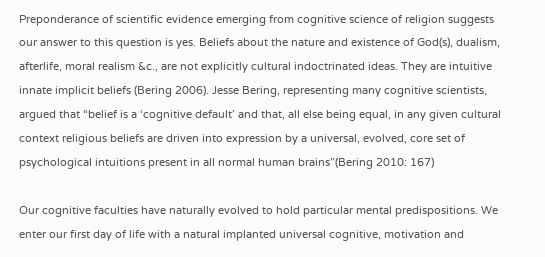Preponderance of scientific evidence emerging from cognitive science of religion suggests our answer to this question is yes. Beliefs about the nature and existence of God(s), dualism, afterlife, moral realism &c., are not explicitly cultural indoctrinated ideas. They are intuitive innate implicit beliefs (Bering 2006). Jesse Bering, representing many cognitive scientists, argued that “belief is a ‘cognitive default’ and that, all else being equal, in any given cultural context religious beliefs are driven into expression by a universal, evolved, core set of psychological intuitions present in all normal human brains”(Bering 2010: 167)

Our cognitive faculties have naturally evolved to hold particular mental predispositions. We enter our first day of life with a natural implanted universal cognitive, motivation and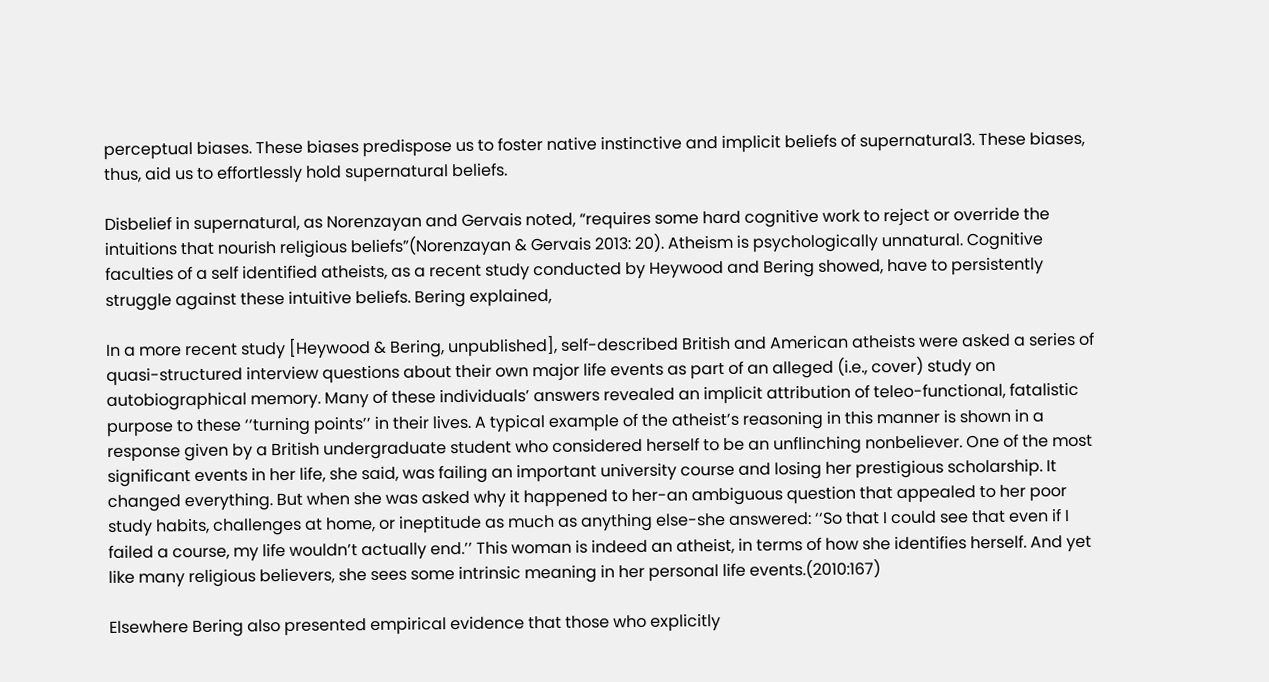perceptual biases. These biases predispose us to foster native instinctive and implicit beliefs of supernatural3. These biases, thus, aid us to effortlessly hold supernatural beliefs.

Disbelief in supernatural, as Norenzayan and Gervais noted, “requires some hard cognitive work to reject or override the intuitions that nourish religious beliefs”(Norenzayan & Gervais 2013: 20). Atheism is psychologically unnatural. Cognitive faculties of a self identified atheists, as a recent study conducted by Heywood and Bering showed, have to persistently struggle against these intuitive beliefs. Bering explained,

In a more recent study [Heywood & Bering, unpublished], self-described British and American atheists were asked a series of quasi-structured interview questions about their own major life events as part of an alleged (i.e., cover) study on autobiographical memory. Many of these individuals’ answers revealed an implicit attribution of teleo-functional, fatalistic purpose to these ‘‘turning points’’ in their lives. A typical example of the atheist’s reasoning in this manner is shown in a response given by a British undergraduate student who considered herself to be an unflinching nonbeliever. One of the most significant events in her life, she said, was failing an important university course and losing her prestigious scholarship. It changed everything. But when she was asked why it happened to her-an ambiguous question that appealed to her poor study habits, challenges at home, or ineptitude as much as anything else-she answered: ‘‘So that I could see that even if I failed a course, my life wouldn’t actually end.’’ This woman is indeed an atheist, in terms of how she identifies herself. And yet like many religious believers, she sees some intrinsic meaning in her personal life events.(2010:167)

Elsewhere Bering also presented empirical evidence that those who explicitly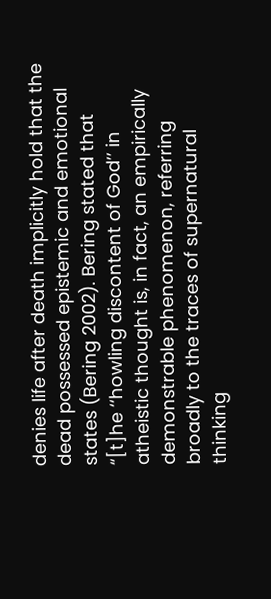denies life after death implicitly hold that the dead possessed epistemic and emotional states (Bering 2002). Bering stated that “[t]he ‘‘howling discontent of God’’ in atheistic thought is, in fact, an empirically demonstrable phenomenon, referring broadly to the traces of supernatural thinking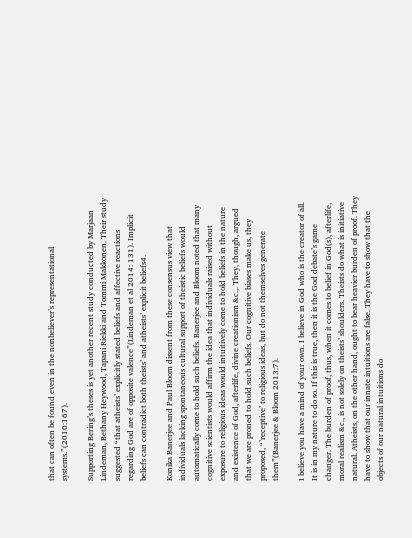that can often be found even in the nonbeliever’s representational systems.”(2010:167).

Supporting Bering’s theses is yet another recent study conducted by Marjaan Lindeman, Bethany Heywood, Tapani Riekki and Tommi Makkonen. Their study suggested “that atheists’ explicitly stated beliefs and affective reactions regarding God are of opposite valence”(Lindeman et al 2014: 131). Implicit beliefs can contradict both theists’ and atheists’ explicit beliefs4.

Konika Banerjee and Paul Bloom dissent from these consensus view that individuals lacking spontaneous cultural support of theistic beliefs would automatically come to hold such beliefs. Banerjee and Bloom noted that many cognitive scientists would affirm the idea that individuals raised without exposure to religious ideas would intuitively come to hold beliefs in the nature and existence of God, afterlife, divine creationism &c.,. They, though, argued that we are proned to hold such beliefs. Our cognitive biases make us, they proposed, “’receptive’ to religious ideas, but do not themselves generate them”(Banerjee & Bloom 2013:7).

I believe you have a mind of your own. I believe in God who is the creator of all. It is in my nature to do so. If this is true, then it is the God debate’s game changer. The burden of proof, thus, when it comes to belief in God(s), afterlife, moral realism &c., is not solely on theists’ shoulders. Theists do what is initiative natural. Atheists, on the other hand, ought to bear heavier burden of proof. They have to show that our innate intuitions are false. They have to show that the objects of our natural intuitions do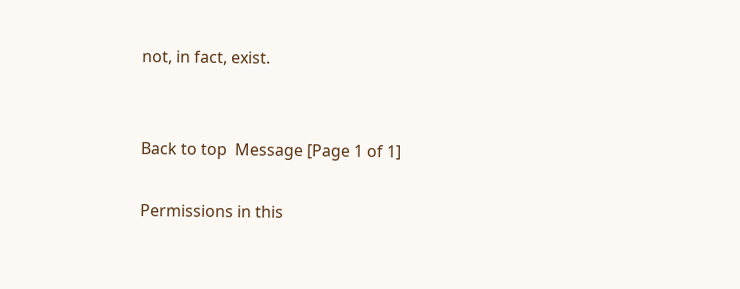not, in fact, exist.


Back to top  Message [Page 1 of 1]

Permissions in this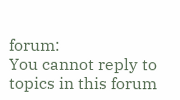forum:
You cannot reply to topics in this forum